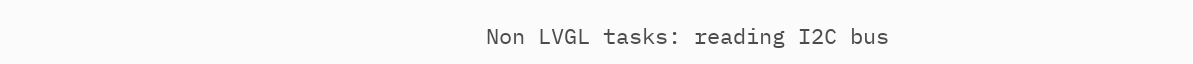Non LVGL tasks: reading I2C bus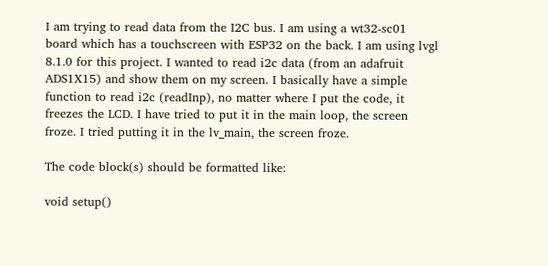I am trying to read data from the I2C bus. I am using a wt32-sc01 board which has a touchscreen with ESP32 on the back. I am using lvgl 8.1.0 for this project. I wanted to read i2c data (from an adafruit ADS1X15) and show them on my screen. I basically have a simple function to read i2c (readInp), no matter where I put the code, it freezes the LCD. I have tried to put it in the main loop, the screen froze. I tried putting it in the lv_main, the screen froze.

The code block(s) should be formatted like:

void setup()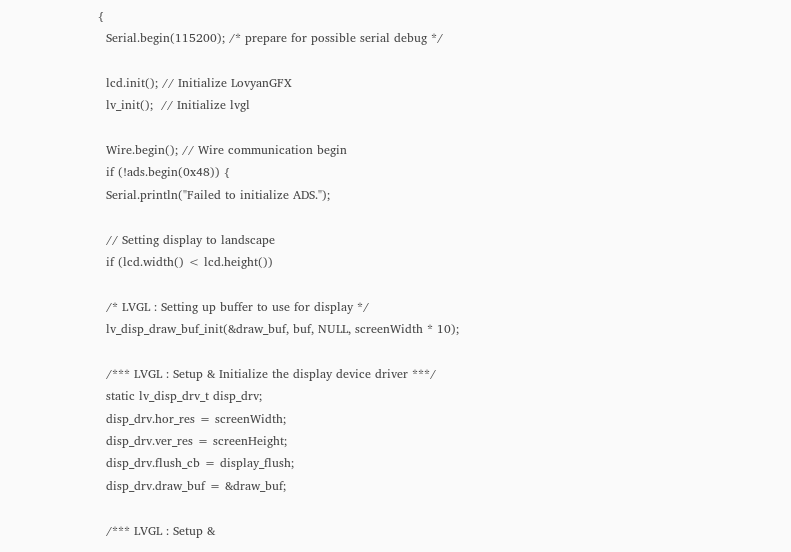{
  Serial.begin(115200); /* prepare for possible serial debug */

  lcd.init(); // Initialize LovyanGFX
  lv_init();  // Initialize lvgl

  Wire.begin(); // Wire communication begin
  if (!ads.begin(0x48)) {
  Serial.println("Failed to initialize ADS.");

  // Setting display to landscape
  if (lcd.width() < lcd.height())

  /* LVGL : Setting up buffer to use for display */
  lv_disp_draw_buf_init(&draw_buf, buf, NULL, screenWidth * 10);

  /*** LVGL : Setup & Initialize the display device driver ***/
  static lv_disp_drv_t disp_drv;
  disp_drv.hor_res = screenWidth;
  disp_drv.ver_res = screenHeight;
  disp_drv.flush_cb = display_flush;
  disp_drv.draw_buf = &draw_buf;

  /*** LVGL : Setup &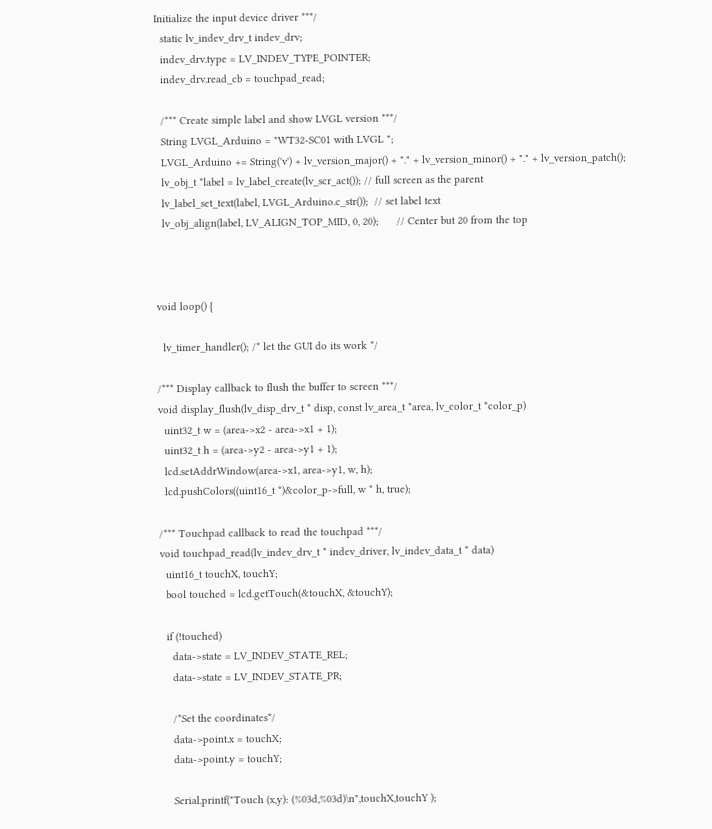Initialize the input device driver ***/
  static lv_indev_drv_t indev_drv;
  indev_drv.type = LV_INDEV_TYPE_POINTER;
  indev_drv.read_cb = touchpad_read;

  /*** Create simple label and show LVGL version ***/
  String LVGL_Arduino = "WT32-SC01 with LVGL ";
  LVGL_Arduino += String('v') + lv_version_major() + "." + lv_version_minor() + "." + lv_version_patch();
  lv_obj_t *label = lv_label_create(lv_scr_act()); // full screen as the parent
  lv_label_set_text(label, LVGL_Arduino.c_str());  // set label text
  lv_obj_align(label, LV_ALIGN_TOP_MID, 0, 20);      // Center but 20 from the top



void loop() {

  lv_timer_handler(); /* let the GUI do its work */

/*** Display callback to flush the buffer to screen ***/
void display_flush(lv_disp_drv_t * disp, const lv_area_t *area, lv_color_t *color_p)
  uint32_t w = (area->x2 - area->x1 + 1);
  uint32_t h = (area->y2 - area->y1 + 1);
  lcd.setAddrWindow(area->x1, area->y1, w, h);
  lcd.pushColors((uint16_t *)&color_p->full, w * h, true);

/*** Touchpad callback to read the touchpad ***/
void touchpad_read(lv_indev_drv_t * indev_driver, lv_indev_data_t * data)
  uint16_t touchX, touchY;
  bool touched = lcd.getTouch(&touchX, &touchY);

  if (!touched)
    data->state = LV_INDEV_STATE_REL;
    data->state = LV_INDEV_STATE_PR;

    /*Set the coordinates*/
    data->point.x = touchX;
    data->point.y = touchY;

    Serial.printf("Touch (x,y): (%03d,%03d)\n",touchX,touchY );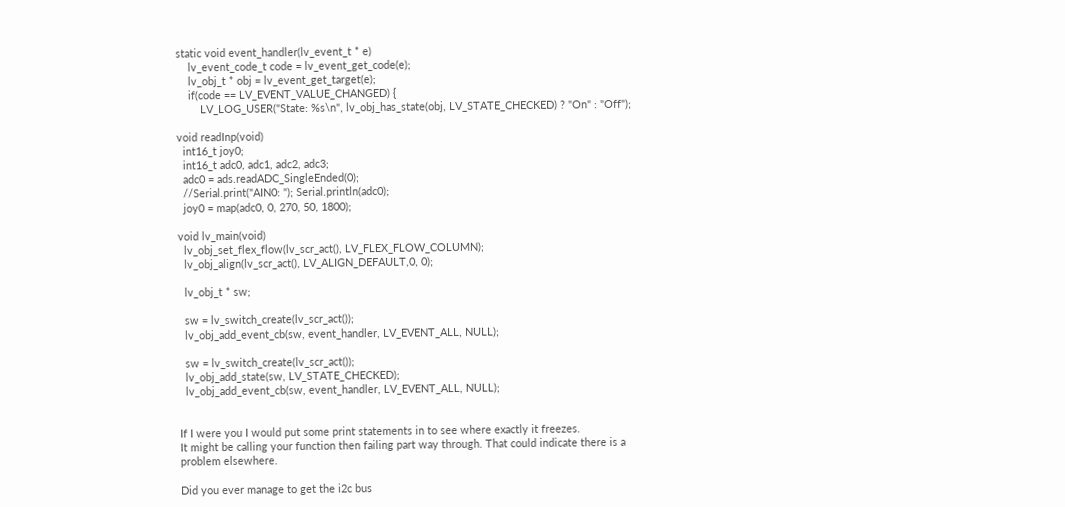static void event_handler(lv_event_t * e)
    lv_event_code_t code = lv_event_get_code(e);
    lv_obj_t * obj = lv_event_get_target(e);
    if(code == LV_EVENT_VALUE_CHANGED) {
        LV_LOG_USER("State: %s\n", lv_obj_has_state(obj, LV_STATE_CHECKED) ? "On" : "Off");

void readInp(void)
  int16_t joy0;
  int16_t adc0, adc1, adc2, adc3;
  adc0 = ads.readADC_SingleEnded(0);
  //Serial.print("AIN0: "); Serial.println(adc0);
  joy0 = map(adc0, 0, 270, 50, 1800);

void lv_main(void)
  lv_obj_set_flex_flow(lv_scr_act(), LV_FLEX_FLOW_COLUMN);
  lv_obj_align(lv_scr_act(), LV_ALIGN_DEFAULT,0, 0);

  lv_obj_t * sw;

  sw = lv_switch_create(lv_scr_act());
  lv_obj_add_event_cb(sw, event_handler, LV_EVENT_ALL, NULL);

  sw = lv_switch_create(lv_scr_act());
  lv_obj_add_state(sw, LV_STATE_CHECKED);
  lv_obj_add_event_cb(sw, event_handler, LV_EVENT_ALL, NULL);


If I were you I would put some print statements in to see where exactly it freezes.
It might be calling your function then failing part way through. That could indicate there is a problem elsewhere.

Did you ever manage to get the i2c bus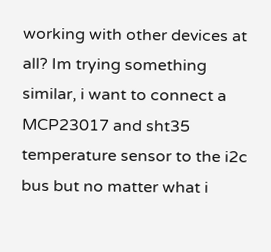working with other devices at all? Im trying something similar, i want to connect a MCP23017 and sht35 temperature sensor to the i2c bus but no matter what i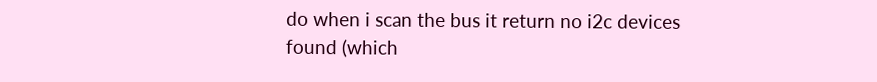do when i scan the bus it return no i2c devices found (which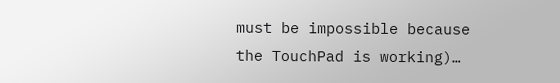must be impossible because the TouchPad is working)…